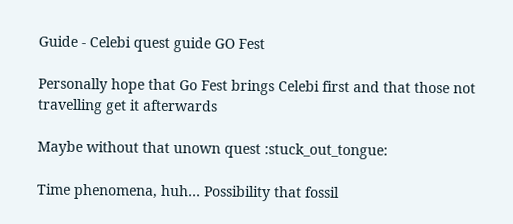Guide - Celebi quest guide GO Fest

Personally hope that Go Fest brings Celebi first and that those not travelling get it afterwards

Maybe without that unown quest :stuck_out_tongue:

Time phenomena, huh… Possibility that fossil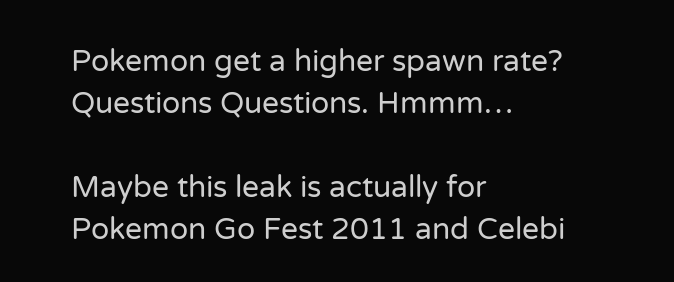Pokemon get a higher spawn rate? Questions Questions. Hmmm…

Maybe this leak is actually for Pokemon Go Fest 2011 and Celebi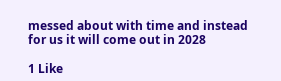messed about with time and instead for us it will come out in 2028

1 Like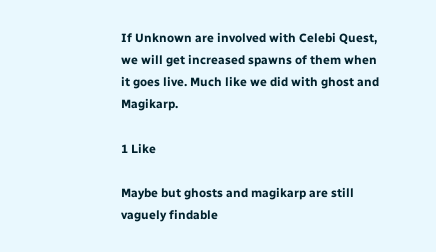If Unknown are involved with Celebi Quest, we will get increased spawns of them when it goes live. Much like we did with ghost and Magikarp.

1 Like

Maybe but ghosts and magikarp are still vaguely findable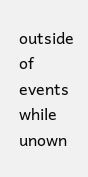outside of events while unown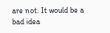are not. It would be a bad idea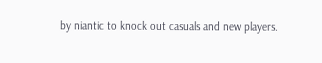by niantic to knock out casuals and new players.